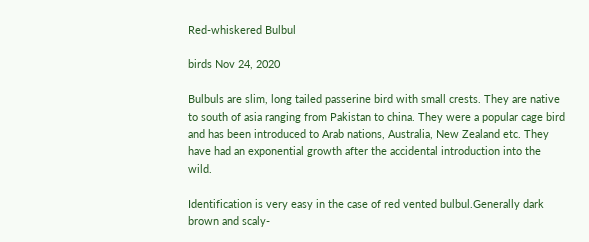Red-whiskered Bulbul

birds Nov 24, 2020

Bulbuls are slim, long tailed passerine bird with small crests. They are native to south of asia ranging from Pakistan to china. They were a popular cage bird and has been introduced to Arab nations, Australia, New Zealand etc. They have had an exponential growth after the accidental introduction into the wild.

Identification is very easy in the case of red vented bulbul.Generally dark brown and scaly-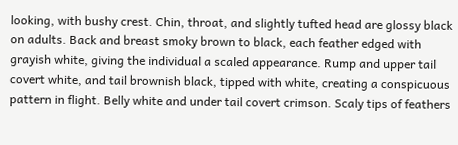looking, with bushy crest. Chin, throat, and slightly tufted head are glossy black on adults. Back and breast smoky brown to black, each feather edged with grayish white, giving the individual a scaled appearance. Rump and upper tail covert white, and tail brownish black, tipped with white, creating a conspicuous pattern in flight. Belly white and under tail covert crimson. Scaly tips of feathers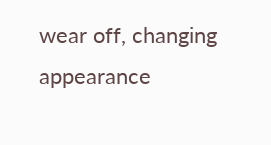wear off, changing appearance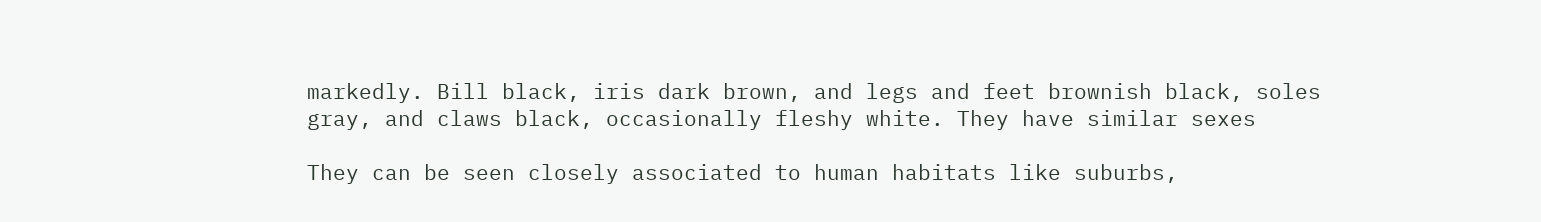markedly. Bill black, iris dark brown, and legs and feet brownish black, soles gray, and claws black, occasionally fleshy white. They have similar sexes

They can be seen closely associated to human habitats like suburbs,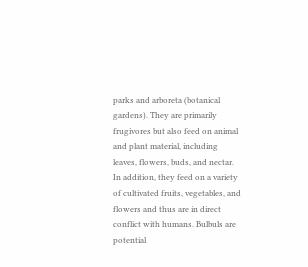parks and arboreta (botanical gardens). They are primarily frugivores but also feed on animal and plant material, including leaves, flowers, buds, and nectar. In addition, they feed on a variety of cultivated fruits, vegetables, and flowers and thus are in direct conflict with humans. Bulbuls are potential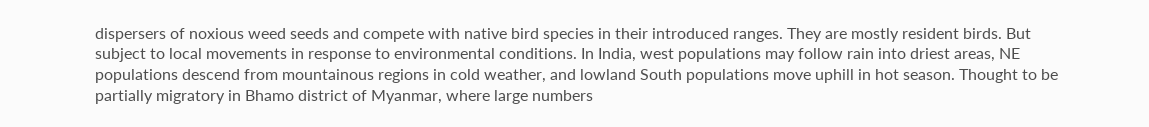dispersers of noxious weed seeds and compete with native bird species in their introduced ranges. They are mostly resident birds. But subject to local movements in response to environmental conditions. In India, west populations may follow rain into driest areas, NE populations descend from mountainous regions in cold weather, and lowland South populations move uphill in hot season. Thought to be partially migratory in Bhamo district of Myanmar, where large numbers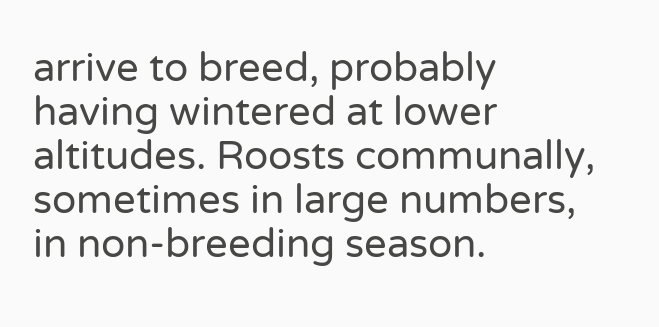arrive to breed, probably having wintered at lower altitudes. Roosts communally, sometimes in large numbers, in non-breeding season.